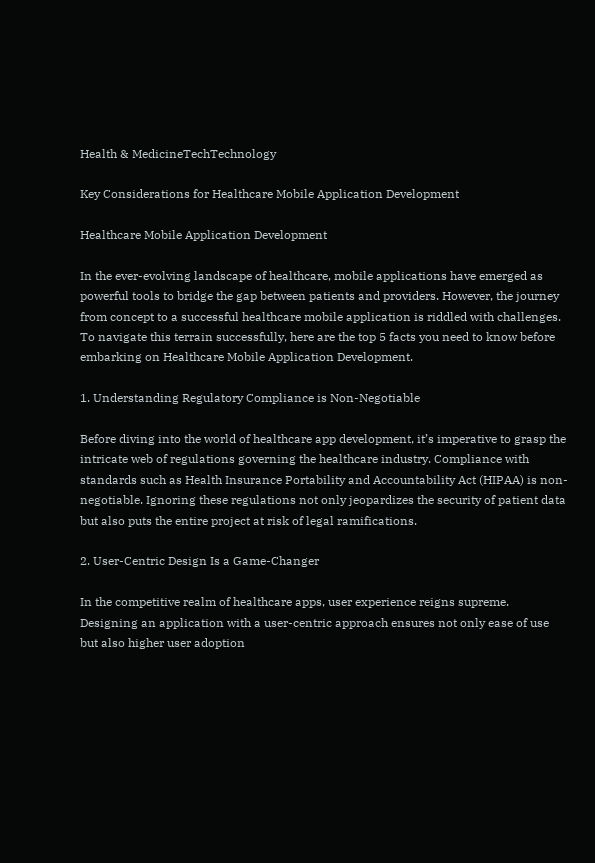Health & MedicineTechTechnology

Key Considerations for Healthcare Mobile Application Development

Healthcare Mobile Application Development

In the ever-evolving landscape of healthcare, mobile applications have emerged as powerful tools to bridge the gap between patients and providers. However, the journey from concept to a successful healthcare mobile application is riddled with challenges. To navigate this terrain successfully, here are the top 5 facts you need to know before embarking on Healthcare Mobile Application Development.

1. Understanding Regulatory Compliance is Non-Negotiable

Before diving into the world of healthcare app development, it’s imperative to grasp the intricate web of regulations governing the healthcare industry. Compliance with standards such as Health Insurance Portability and Accountability Act (HIPAA) is non-negotiable. Ignoring these regulations not only jeopardizes the security of patient data but also puts the entire project at risk of legal ramifications.

2. User-Centric Design Is a Game-Changer

In the competitive realm of healthcare apps, user experience reigns supreme. Designing an application with a user-centric approach ensures not only ease of use but also higher user adoption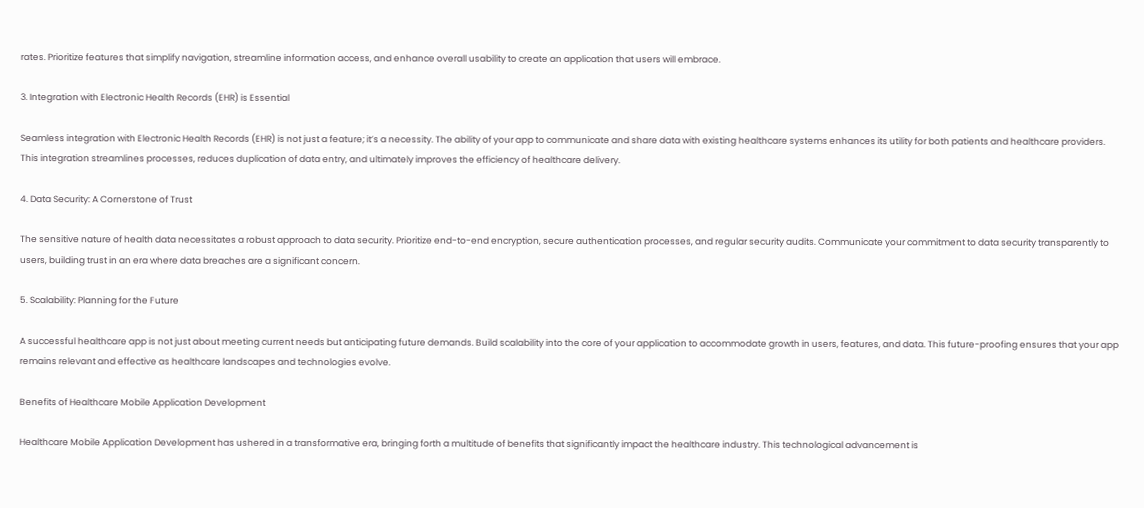rates. Prioritize features that simplify navigation, streamline information access, and enhance overall usability to create an application that users will embrace.

3. Integration with Electronic Health Records (EHR) is Essential

Seamless integration with Electronic Health Records (EHR) is not just a feature; it’s a necessity. The ability of your app to communicate and share data with existing healthcare systems enhances its utility for both patients and healthcare providers. This integration streamlines processes, reduces duplication of data entry, and ultimately improves the efficiency of healthcare delivery.

4. Data Security: A Cornerstone of Trust

The sensitive nature of health data necessitates a robust approach to data security. Prioritize end-to-end encryption, secure authentication processes, and regular security audits. Communicate your commitment to data security transparently to users, building trust in an era where data breaches are a significant concern.

5. Scalability: Planning for the Future

A successful healthcare app is not just about meeting current needs but anticipating future demands. Build scalability into the core of your application to accommodate growth in users, features, and data. This future-proofing ensures that your app remains relevant and effective as healthcare landscapes and technologies evolve.

Benefits of Healthcare Mobile Application Development

Healthcare Mobile Application Development has ushered in a transformative era, bringing forth a multitude of benefits that significantly impact the healthcare industry. This technological advancement is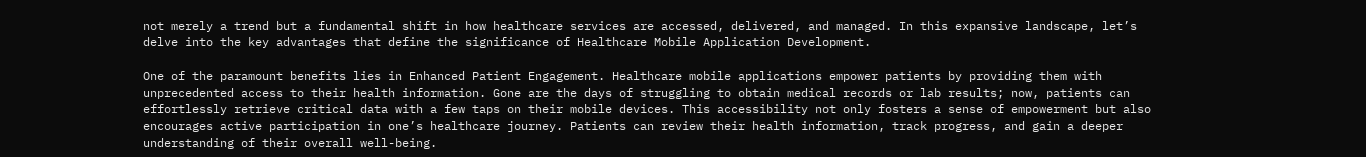not merely a trend but a fundamental shift in how healthcare services are accessed, delivered, and managed. In this expansive landscape, let’s delve into the key advantages that define the significance of Healthcare Mobile Application Development.

One of the paramount benefits lies in Enhanced Patient Engagement. Healthcare mobile applications empower patients by providing them with unprecedented access to their health information. Gone are the days of struggling to obtain medical records or lab results; now, patients can effortlessly retrieve critical data with a few taps on their mobile devices. This accessibility not only fosters a sense of empowerment but also encourages active participation in one’s healthcare journey. Patients can review their health information, track progress, and gain a deeper understanding of their overall well-being.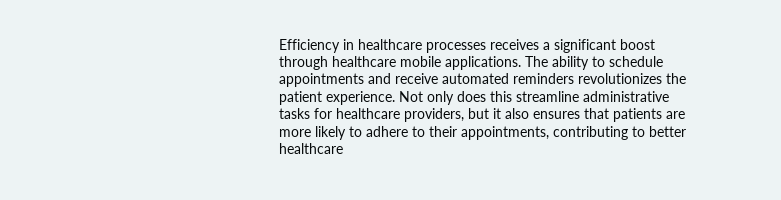Efficiency in healthcare processes receives a significant boost through healthcare mobile applications. The ability to schedule appointments and receive automated reminders revolutionizes the patient experience. Not only does this streamline administrative tasks for healthcare providers, but it also ensures that patients are more likely to adhere to their appointments, contributing to better healthcare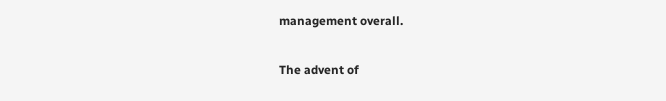management overall.

The advent of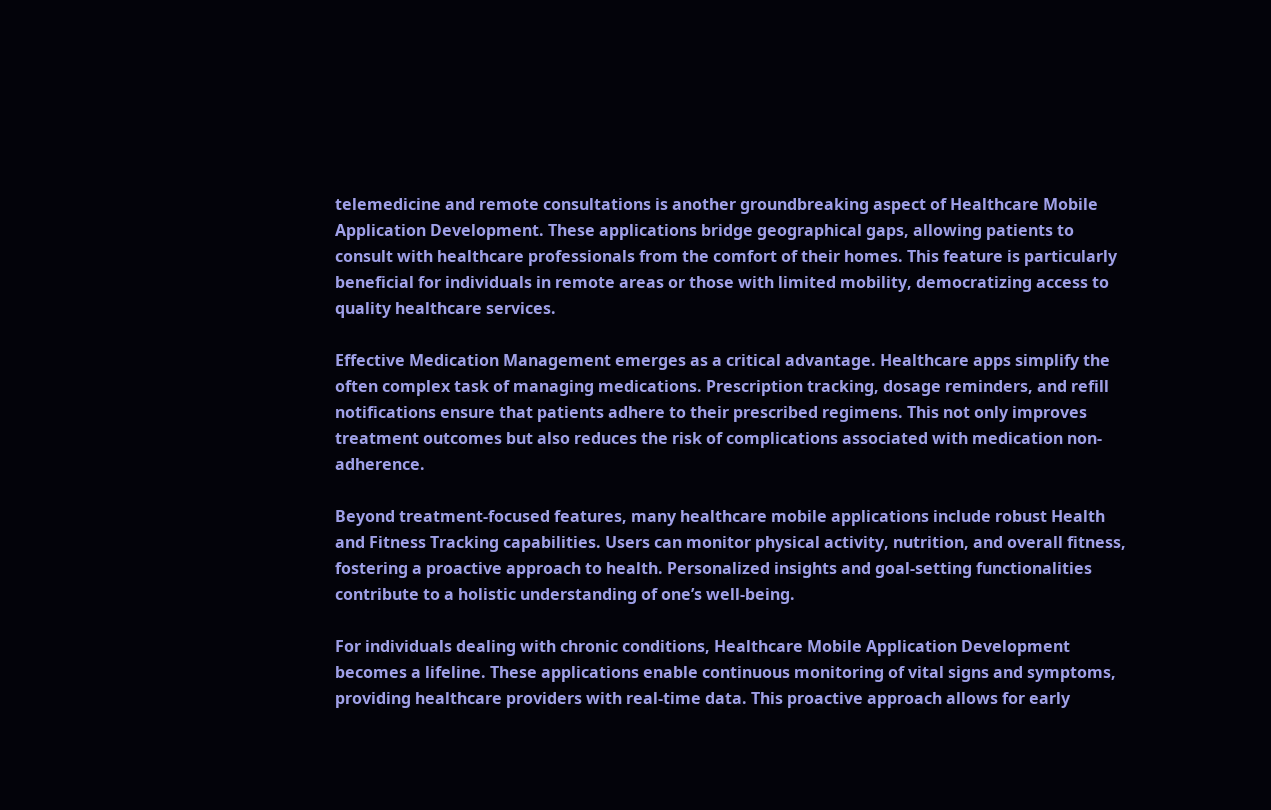telemedicine and remote consultations is another groundbreaking aspect of Healthcare Mobile Application Development. These applications bridge geographical gaps, allowing patients to consult with healthcare professionals from the comfort of their homes. This feature is particularly beneficial for individuals in remote areas or those with limited mobility, democratizing access to quality healthcare services.

Effective Medication Management emerges as a critical advantage. Healthcare apps simplify the often complex task of managing medications. Prescription tracking, dosage reminders, and refill notifications ensure that patients adhere to their prescribed regimens. This not only improves treatment outcomes but also reduces the risk of complications associated with medication non-adherence.

Beyond treatment-focused features, many healthcare mobile applications include robust Health and Fitness Tracking capabilities. Users can monitor physical activity, nutrition, and overall fitness, fostering a proactive approach to health. Personalized insights and goal-setting functionalities contribute to a holistic understanding of one’s well-being.

For individuals dealing with chronic conditions, Healthcare Mobile Application Development becomes a lifeline. These applications enable continuous monitoring of vital signs and symptoms, providing healthcare providers with real-time data. This proactive approach allows for early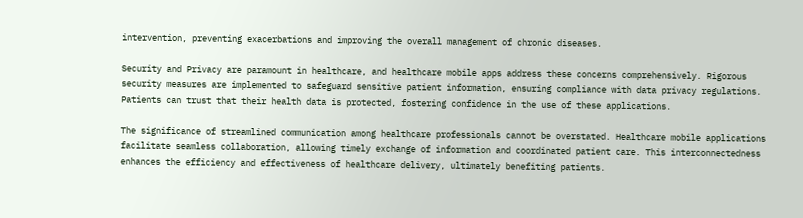intervention, preventing exacerbations and improving the overall management of chronic diseases.

Security and Privacy are paramount in healthcare, and healthcare mobile apps address these concerns comprehensively. Rigorous security measures are implemented to safeguard sensitive patient information, ensuring compliance with data privacy regulations. Patients can trust that their health data is protected, fostering confidence in the use of these applications.

The significance of streamlined communication among healthcare professionals cannot be overstated. Healthcare mobile applications facilitate seamless collaboration, allowing timely exchange of information and coordinated patient care. This interconnectedness enhances the efficiency and effectiveness of healthcare delivery, ultimately benefiting patients.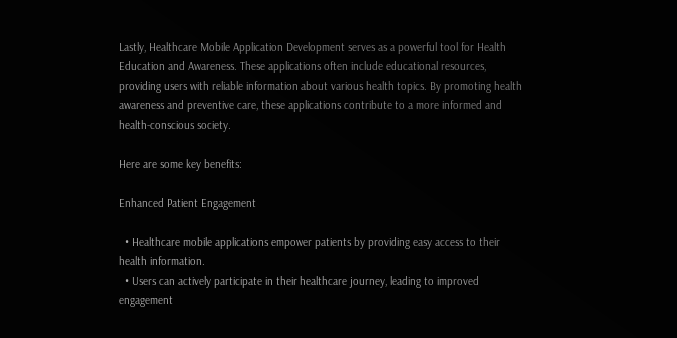Lastly, Healthcare Mobile Application Development serves as a powerful tool for Health Education and Awareness. These applications often include educational resources, providing users with reliable information about various health topics. By promoting health awareness and preventive care, these applications contribute to a more informed and health-conscious society.

Here are some key benefits:

Enhanced Patient Engagement

  • Healthcare mobile applications empower patients by providing easy access to their health information.
  • Users can actively participate in their healthcare journey, leading to improved engagement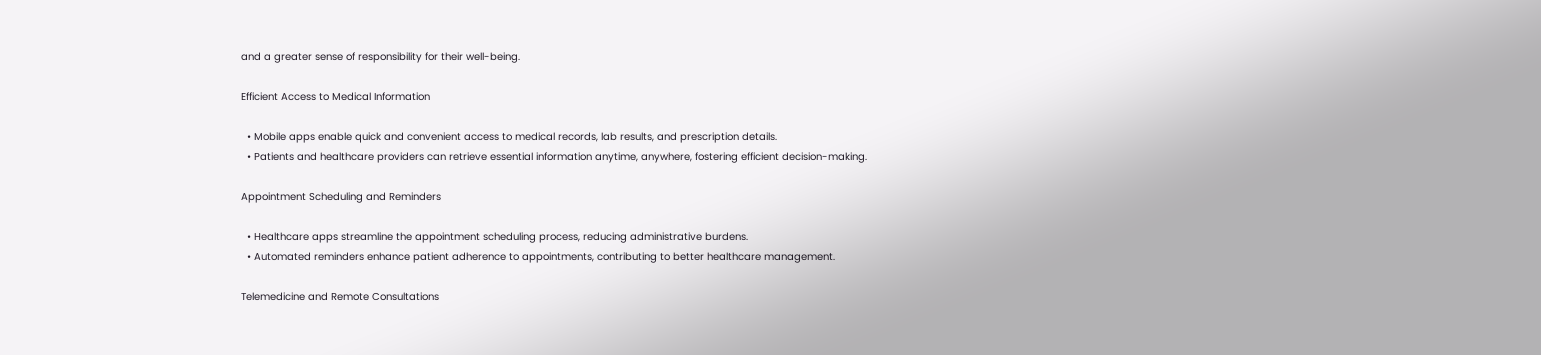and a greater sense of responsibility for their well-being.

Efficient Access to Medical Information

  • Mobile apps enable quick and convenient access to medical records, lab results, and prescription details.
  • Patients and healthcare providers can retrieve essential information anytime, anywhere, fostering efficient decision-making.

Appointment Scheduling and Reminders

  • Healthcare apps streamline the appointment scheduling process, reducing administrative burdens.
  • Automated reminders enhance patient adherence to appointments, contributing to better healthcare management.

Telemedicine and Remote Consultations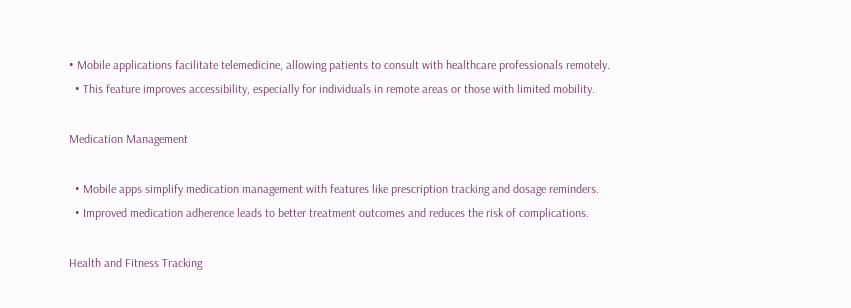• Mobile applications facilitate telemedicine, allowing patients to consult with healthcare professionals remotely.
  • This feature improves accessibility, especially for individuals in remote areas or those with limited mobility.

Medication Management

  • Mobile apps simplify medication management with features like prescription tracking and dosage reminders.
  • Improved medication adherence leads to better treatment outcomes and reduces the risk of complications.

Health and Fitness Tracking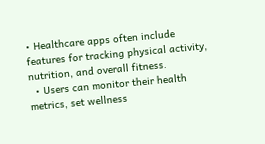• Healthcare apps often include features for tracking physical activity, nutrition, and overall fitness.
  • Users can monitor their health metrics, set wellness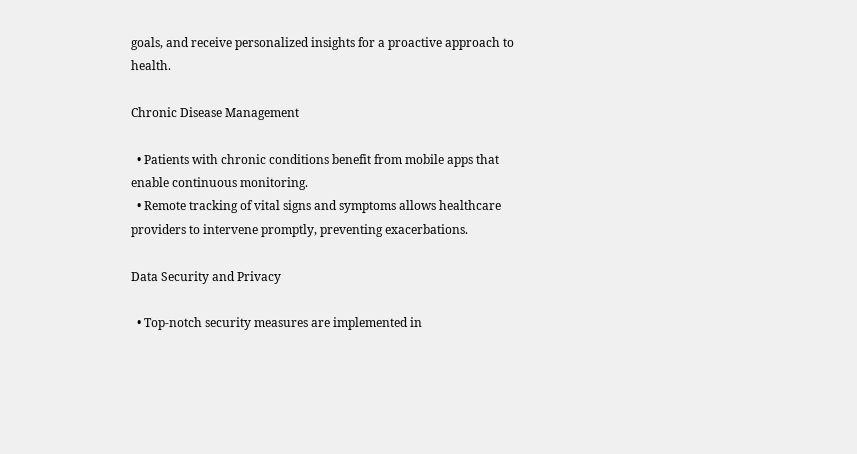goals, and receive personalized insights for a proactive approach to health.

Chronic Disease Management

  • Patients with chronic conditions benefit from mobile apps that enable continuous monitoring.
  • Remote tracking of vital signs and symptoms allows healthcare providers to intervene promptly, preventing exacerbations.

Data Security and Privacy

  • Top-notch security measures are implemented in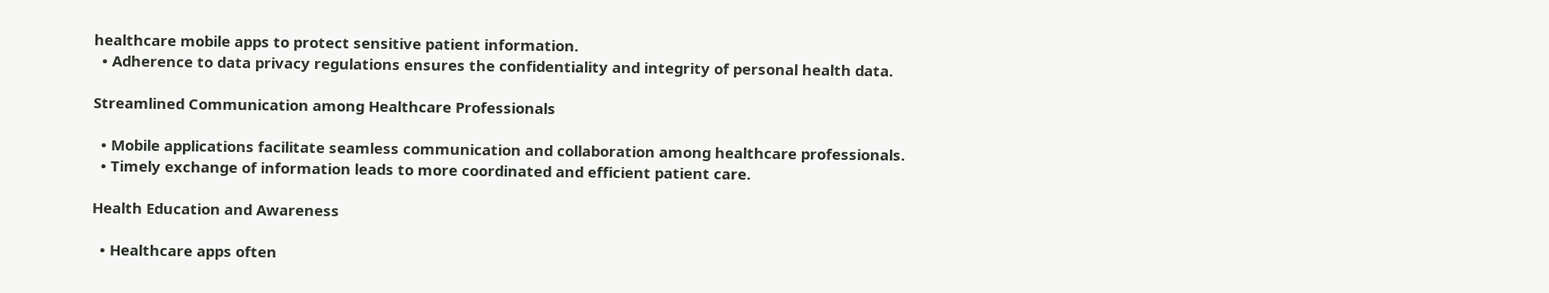healthcare mobile apps to protect sensitive patient information.
  • Adherence to data privacy regulations ensures the confidentiality and integrity of personal health data.

Streamlined Communication among Healthcare Professionals

  • Mobile applications facilitate seamless communication and collaboration among healthcare professionals.
  • Timely exchange of information leads to more coordinated and efficient patient care.

Health Education and Awareness

  • Healthcare apps often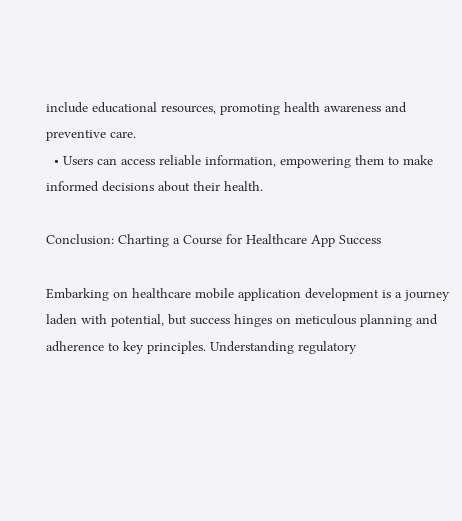include educational resources, promoting health awareness and preventive care.
  • Users can access reliable information, empowering them to make informed decisions about their health.

Conclusion: Charting a Course for Healthcare App Success

Embarking on healthcare mobile application development is a journey laden with potential, but success hinges on meticulous planning and adherence to key principles. Understanding regulatory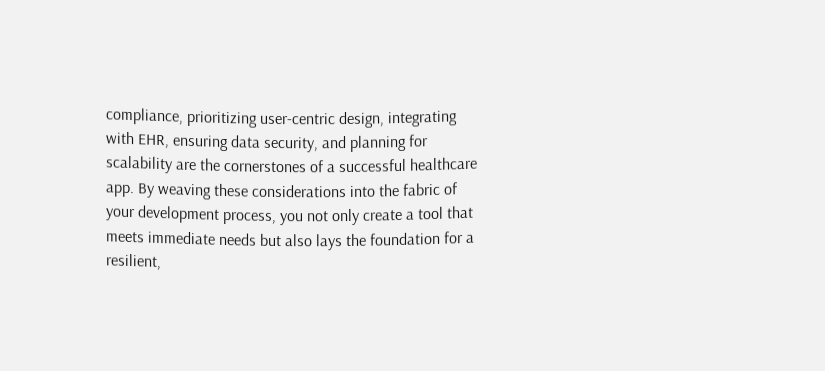compliance, prioritizing user-centric design, integrating with EHR, ensuring data security, and planning for scalability are the cornerstones of a successful healthcare app. By weaving these considerations into the fabric of your development process, you not only create a tool that meets immediate needs but also lays the foundation for a resilient,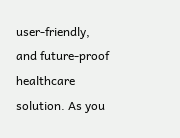user-friendly, and future-proof healthcare solution. As you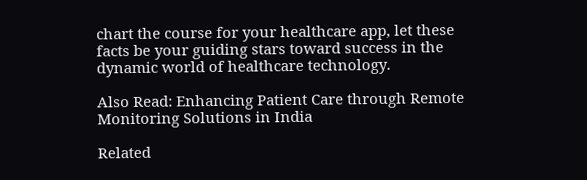chart the course for your healthcare app, let these facts be your guiding stars toward success in the dynamic world of healthcare technology.

Also Read: Enhancing Patient Care through Remote Monitoring Solutions in India

Related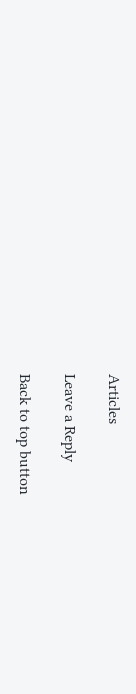Articles

Leave a Reply

Back to top button